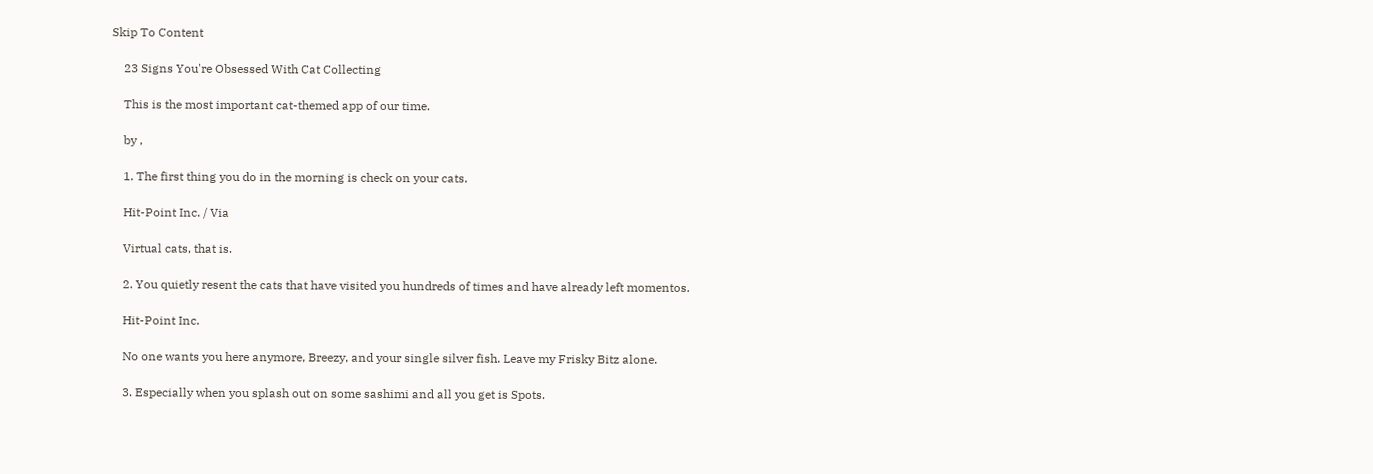Skip To Content

    23 Signs You're Obsessed With Cat Collecting

    This is the most important cat-themed app of our time.

    by ,

    1. The first thing you do in the morning is check on your cats.

    Hit-Point Inc. / Via

    Virtual cats, that is.

    2. You quietly resent the cats that have visited you hundreds of times and have already left momentos.

    Hit-Point Inc.

    No one wants you here anymore, Breezy, and your single silver fish. Leave my Frisky Bitz alone.

    3. Especially when you splash out on some sashimi and all you get is Spots.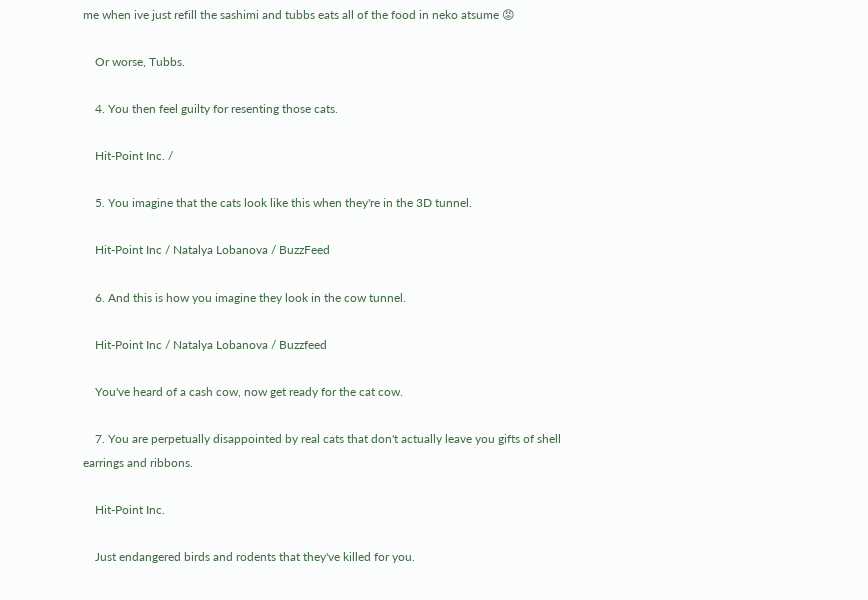me when ive just refill the sashimi and tubbs eats all of the food in neko atsume 😡

    Or worse, Tubbs.

    4. You then feel guilty for resenting those cats.

    Hit-Point Inc. /

    5. You imagine that the cats look like this when they're in the 3D tunnel.

    Hit-Point Inc / Natalya Lobanova / BuzzFeed

    6. And this is how you imagine they look in the cow tunnel.

    Hit-Point Inc / Natalya Lobanova / Buzzfeed

    You've heard of a cash cow, now get ready for the cat cow.

    7. You are perpetually disappointed by real cats that don't actually leave you gifts of shell earrings and ribbons.

    Hit-Point Inc.

    Just endangered birds and rodents that they've killed for you.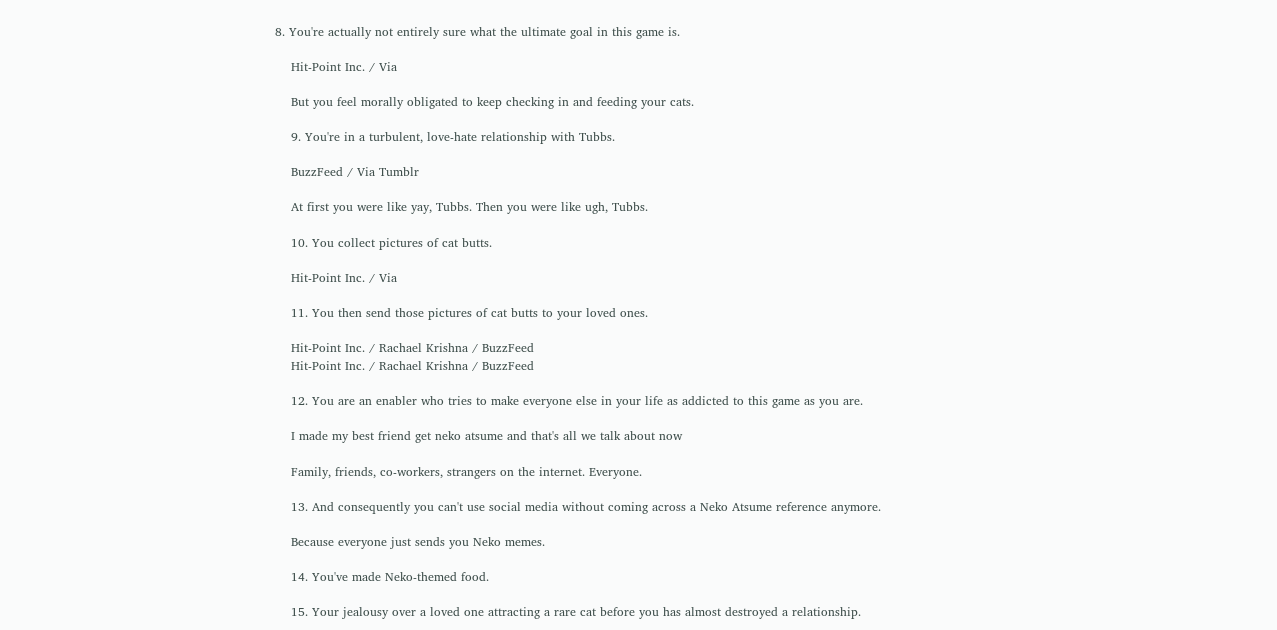8. You're actually not entirely sure what the ultimate goal in this game is.

    Hit-Point Inc. / Via

    But you feel morally obligated to keep checking in and feeding your cats.

    9. You're in a turbulent, love-hate relationship with Tubbs.

    BuzzFeed / Via Tumblr

    At first you were like yay, Tubbs. Then you were like ugh, Tubbs.

    10. You collect pictures of cat butts.

    Hit-Point Inc. / Via

    11. You then send those pictures of cat butts to your loved ones.

    Hit-Point Inc. / Rachael Krishna / BuzzFeed
    Hit-Point Inc. / Rachael Krishna / BuzzFeed

    12. You are an enabler who tries to make everyone else in your life as addicted to this game as you are.

    I made my best friend get neko atsume and that's all we talk about now

    Family, friends, co-workers, strangers on the internet. Everyone.

    13. And consequently you can't use social media without coming across a Neko Atsume reference anymore.

    Because everyone just sends you Neko memes.

    14. You've made Neko-themed food.

    15. Your jealousy over a loved one attracting a rare cat before you has almost destroyed a relationship.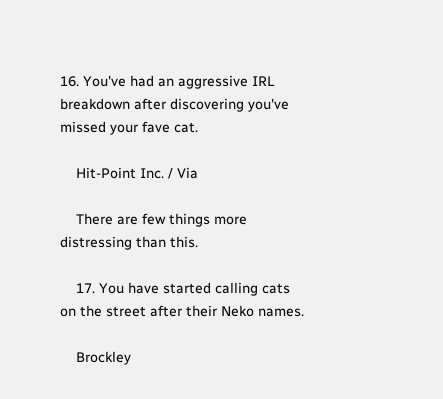16. You've had an aggressive IRL breakdown after discovering you've missed your fave cat.

    Hit-Point Inc. / Via

    There are few things more distressing than this.

    17. You have started calling cats on the street after their Neko names.

    Brockley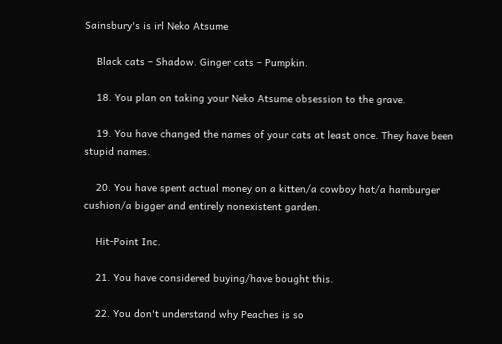Sainsbury's is irl Neko Atsume

    Black cats – Shadow. Ginger cats – Pumpkin.

    18. You plan on taking your Neko Atsume obsession to the grave.

    19. You have changed the names of your cats at least once. They have been stupid names.

    20. You have spent actual money on a kitten/a cowboy hat/a hamburger cushion/a bigger and entirely nonexistent garden.

    Hit-Point Inc.

    21. You have considered buying/have bought this.

    22. You don't understand why Peaches is so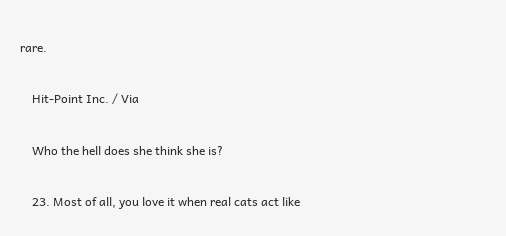rare.

    Hit-Point Inc. / Via

    Who the hell does she think she is?

    23. Most of all, you love it when real cats act like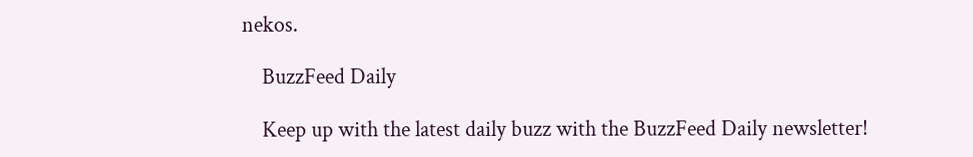nekos.

    BuzzFeed Daily

    Keep up with the latest daily buzz with the BuzzFeed Daily newsletter!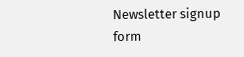Newsletter signup form